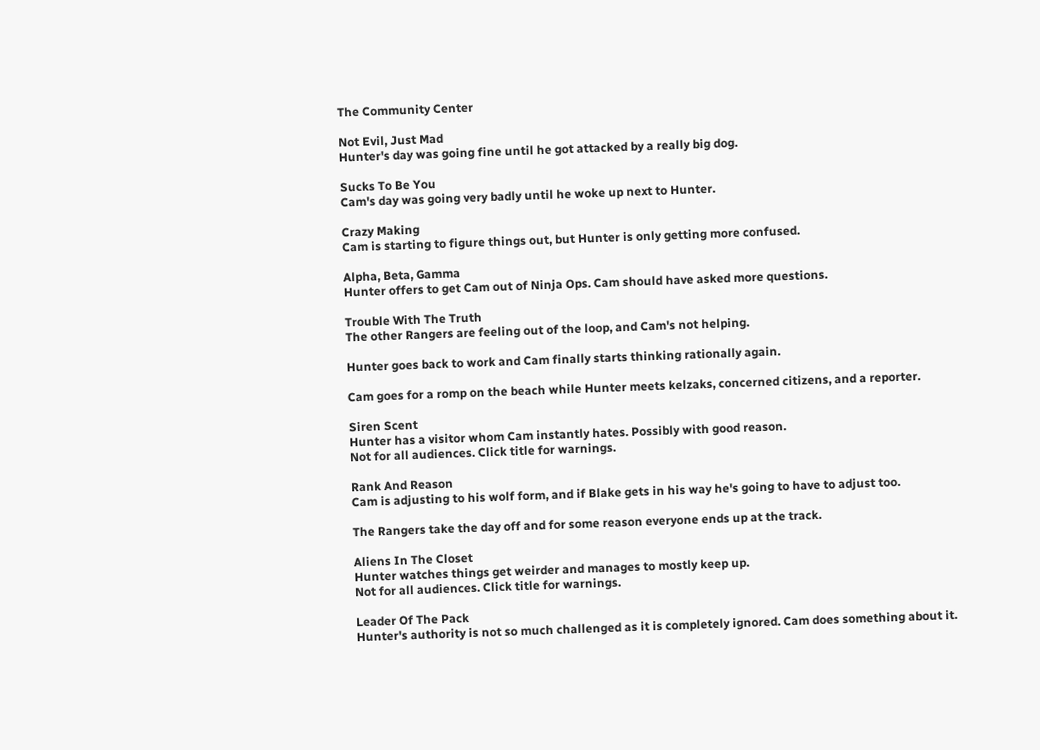The Community Center

Not Evil, Just Mad
Hunter's day was going fine until he got attacked by a really big dog.

Sucks To Be You
Cam's day was going very badly until he woke up next to Hunter.

Crazy Making
Cam is starting to figure things out, but Hunter is only getting more confused.

Alpha, Beta, Gamma
Hunter offers to get Cam out of Ninja Ops. Cam should have asked more questions.

Trouble With The Truth
The other Rangers are feeling out of the loop, and Cam's not helping.

Hunter goes back to work and Cam finally starts thinking rationally again.

Cam goes for a romp on the beach while Hunter meets kelzaks, concerned citizens, and a reporter.

Siren Scent
Hunter has a visitor whom Cam instantly hates. Possibly with good reason.
Not for all audiences. Click title for warnings.

Rank And Reason
Cam is adjusting to his wolf form, and if Blake gets in his way he's going to have to adjust too.

The Rangers take the day off and for some reason everyone ends up at the track.

Aliens In The Closet
Hunter watches things get weirder and manages to mostly keep up.
Not for all audiences. Click title for warnings.

Leader Of The Pack
Hunter's authority is not so much challenged as it is completely ignored. Cam does something about it.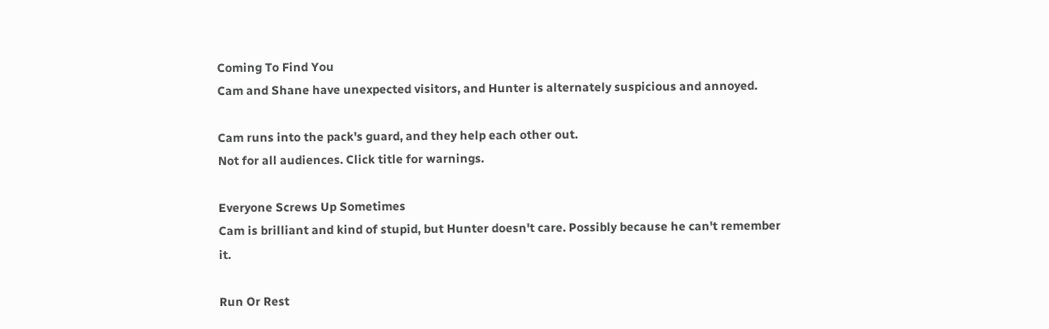Coming To Find You
Cam and Shane have unexpected visitors, and Hunter is alternately suspicious and annoyed.

Cam runs into the pack's guard, and they help each other out.
Not for all audiences. Click title for warnings.

Everyone Screws Up Sometimes
Cam is brilliant and kind of stupid, but Hunter doesn't care. Possibly because he can't remember it.

Run Or Rest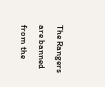The Rangers are banned from the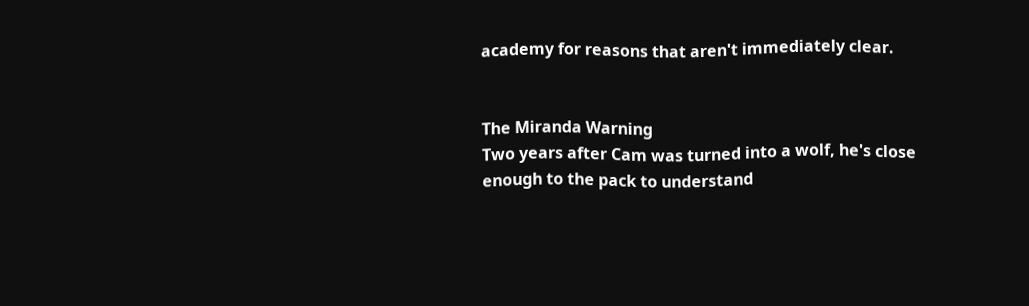academy for reasons that aren't immediately clear.


The Miranda Warning
Two years after Cam was turned into a wolf, he's close enough to the pack to understand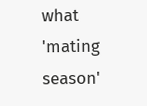what 'mating season'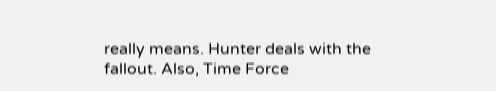really means. Hunter deals with the fallout. Also, Time Force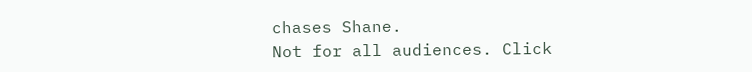chases Shane.
Not for all audiences. Click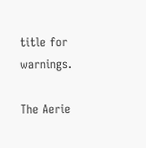title for warnings.

The Aerie